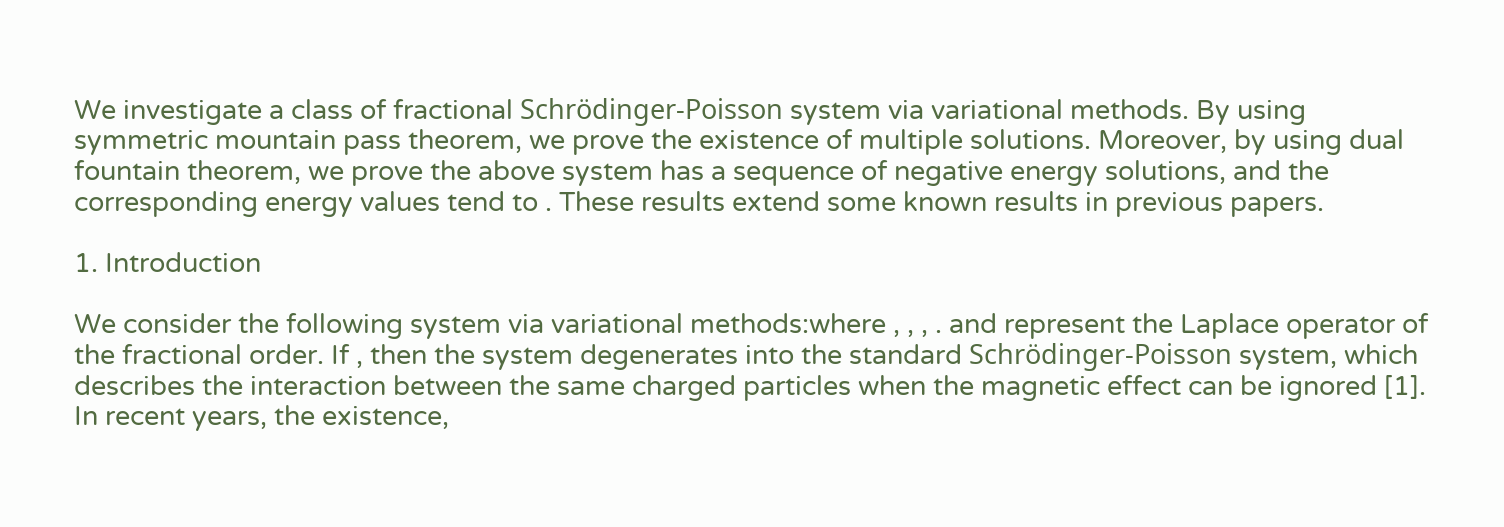We investigate a class of fractional Schrödinger-Poisson system via variational methods. By using symmetric mountain pass theorem, we prove the existence of multiple solutions. Moreover, by using dual fountain theorem, we prove the above system has a sequence of negative energy solutions, and the corresponding energy values tend to . These results extend some known results in previous papers.

1. Introduction

We consider the following system via variational methods:where , , , . and represent the Laplace operator of the fractional order. If , then the system degenerates into the standard Schrödinger-Poisson system, which describes the interaction between the same charged particles when the magnetic effect can be ignored [1]. In recent years, the existence,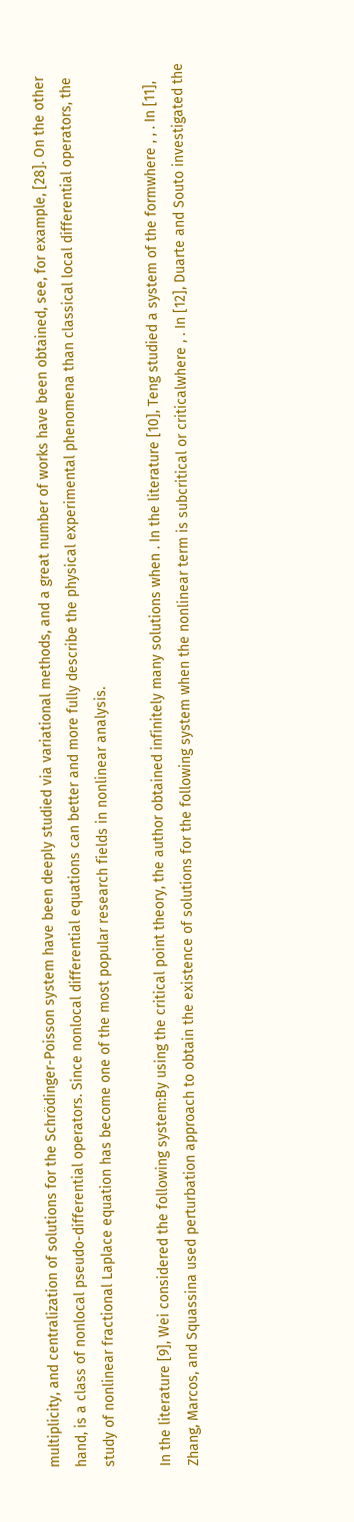multiplicity, and centralization of solutions for the Schrödinger-Poisson system have been deeply studied via variational methods, and a great number of works have been obtained, see, for example, [28]. On the other hand, is a class of nonlocal pseudo-differential operators. Since nonlocal differential equations can better and more fully describe the physical experimental phenomena than classical local differential operators, the study of nonlinear fractional Laplace equation has become one of the most popular research fields in nonlinear analysis.

In the literature [9], Wei considered the following system:By using the critical point theory, the author obtained infinitely many solutions when . In the literature [10], Teng studied a system of the formwhere , , . In [11], Zhang, Marcos, and Squassina used perturbation approach to obtain the existence of solutions for the following system when the nonlinear term is subcritical or criticalwhere , . In [12], Duarte and Souto investigated the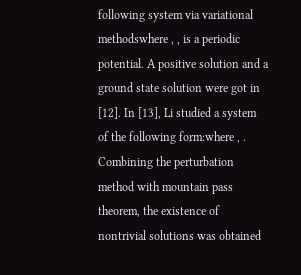following system via variational methodswhere , , is a periodic potential. A positive solution and a ground state solution were got in [12]. In [13], Li studied a system of the following form:where , . Combining the perturbation method with mountain pass theorem, the existence of nontrivial solutions was obtained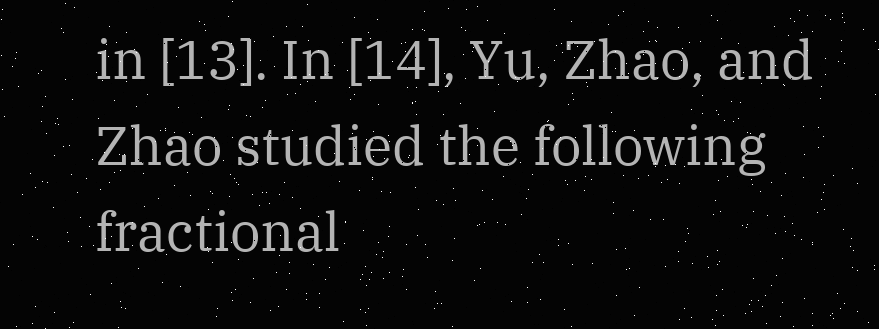in [13]. In [14], Yu, Zhao, and Zhao studied the following fractional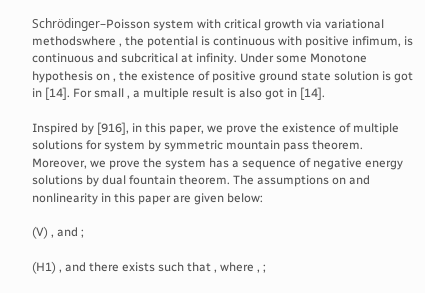Schrödinger–Poisson system with critical growth via variational methodswhere , the potential is continuous with positive infimum, is continuous and subcritical at infinity. Under some Monotone hypothesis on , the existence of positive ground state solution is got in [14]. For small , a multiple result is also got in [14].

Inspired by [916], in this paper, we prove the existence of multiple solutions for system by symmetric mountain pass theorem. Moreover, we prove the system has a sequence of negative energy solutions by dual fountain theorem. The assumptions on and nonlinearity in this paper are given below:

(V) , and ;

(H1) , and there exists such that , where , ;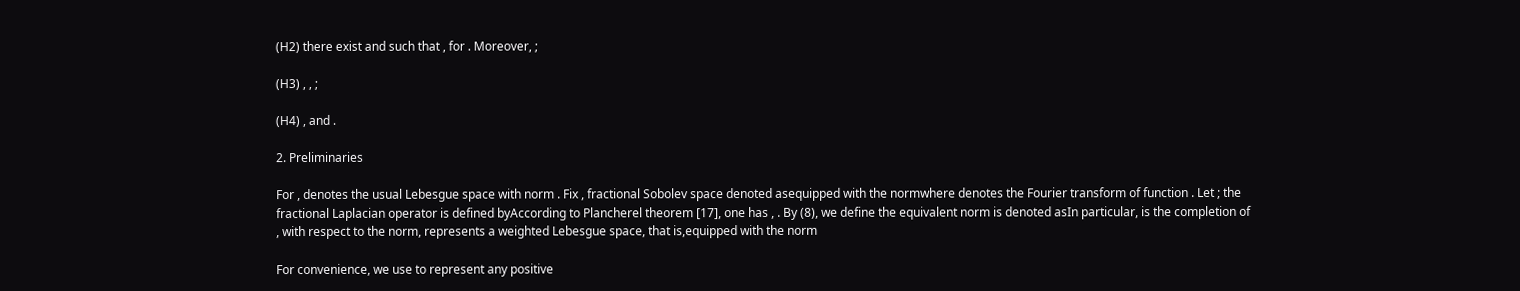(H2) there exist and such that , for . Moreover, ;

(H3) , , ;

(H4) , and .

2. Preliminaries

For , denotes the usual Lebesgue space with norm . Fix , fractional Sobolev space denoted asequipped with the normwhere denotes the Fourier transform of function . Let ; the fractional Laplacian operator is defined byAccording to Plancherel theorem [17], one has , . By (8), we define the equivalent norm is denoted asIn particular, is the completion of , with respect to the norm, represents a weighted Lebesgue space, that is,equipped with the norm

For convenience, we use to represent any positive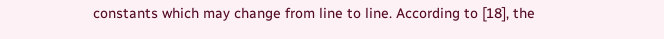constants which may change from line to line. According to [18], the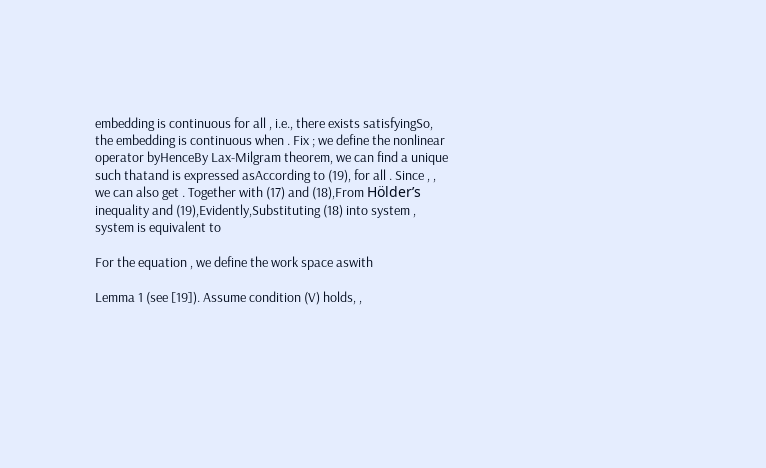embedding is continuous for all , i.e., there exists satisfyingSo, the embedding is continuous when . Fix ; we define the nonlinear operator byHenceBy Lax-Milgram theorem, we can find a unique such thatand is expressed asAccording to (19), for all . Since , , we can also get . Together with (17) and (18),From Hölder’s inequality and (19),Evidently,Substituting (18) into system , system is equivalent to

For the equation , we define the work space aswith

Lemma 1 (see [19]). Assume condition (V) holds, ,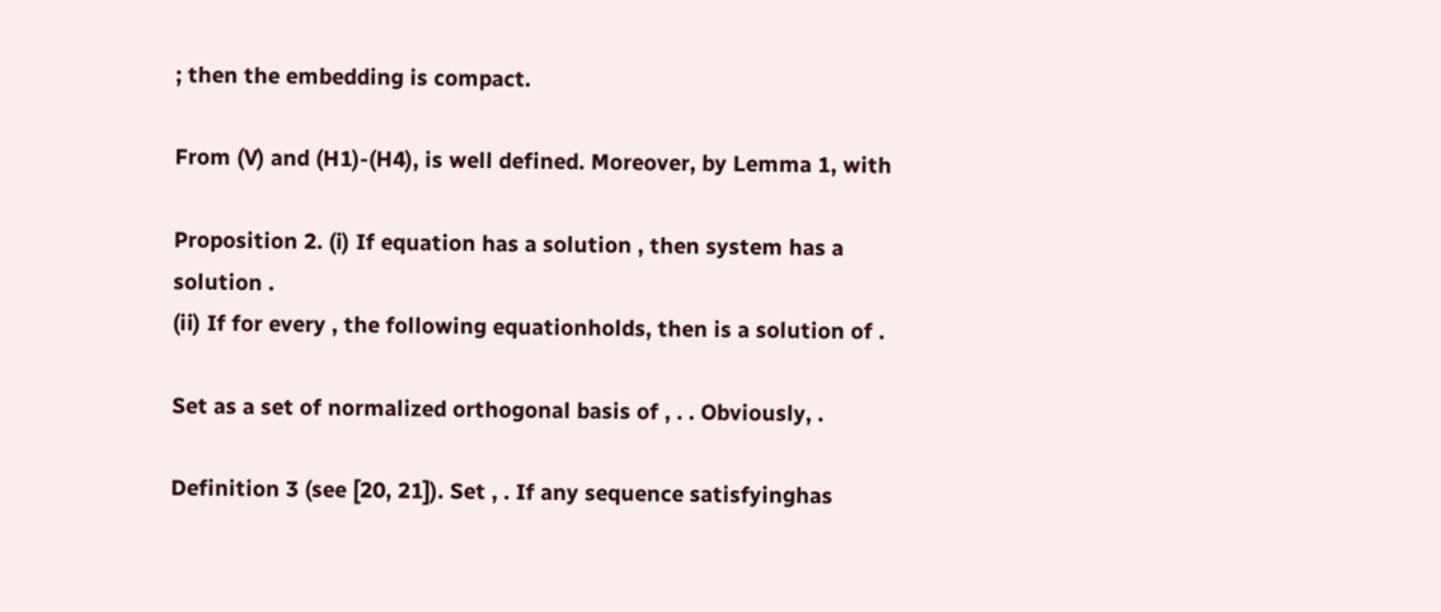; then the embedding is compact.

From (V) and (H1)-(H4), is well defined. Moreover, by Lemma 1, with

Proposition 2. (i) If equation has a solution , then system has a solution .
(ii) If for every , the following equationholds, then is a solution of .

Set as a set of normalized orthogonal basis of , . . Obviously, .

Definition 3 (see [20, 21]). Set , . If any sequence satisfyinghas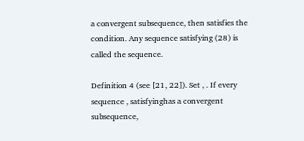a convergent subsequence, then satisfies the condition. Any sequence satisfying (28) is called the sequence.

Definition 4 (see [21, 22]). Set , . If every sequence , satisfyinghas a convergent subsequence,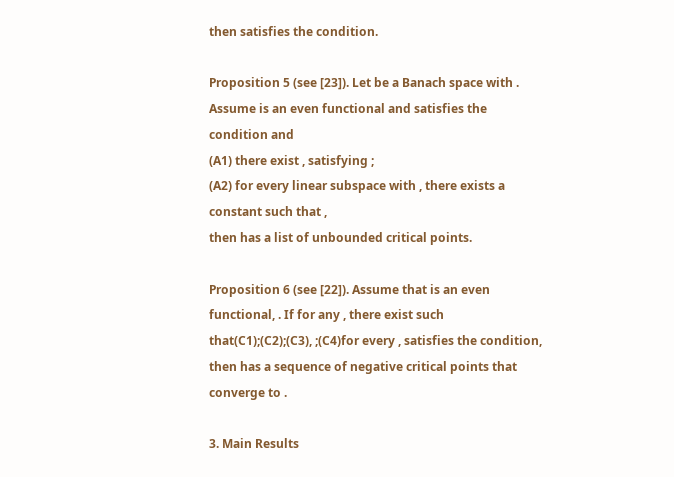then satisfies the condition.

Proposition 5 (see [23]). Let be a Banach space with . Assume is an even functional and satisfies the condition and
(A1) there exist , satisfying ;
(A2) for every linear subspace with , there exists a constant such that ,
then has a list of unbounded critical points.

Proposition 6 (see [22]). Assume that is an even functional, . If for any , there exist such that(C1);(C2);(C3), ;(C4)for every , satisfies the condition, then has a sequence of negative critical points that converge to .

3. Main Results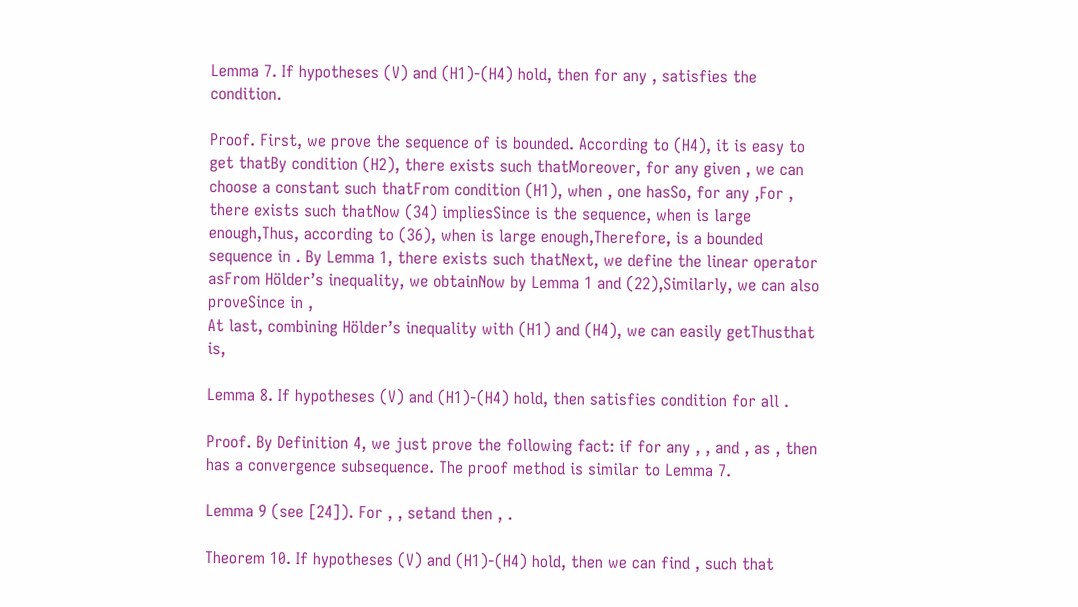Lemma 7. If hypotheses (V) and (H1)-(H4) hold, then for any , satisfies the condition.

Proof. First, we prove the sequence of is bounded. According to (H4), it is easy to get thatBy condition (H2), there exists such thatMoreover, for any given , we can choose a constant such thatFrom condition (H1), when , one hasSo, for any ,For , there exists such thatNow (34) impliesSince is the sequence, when is large enough,Thus, according to (36), when is large enough,Therefore, is a bounded sequence in . By Lemma 1, there exists such thatNext, we define the linear operator asFrom Hölder’s inequality, we obtainNow by Lemma 1 and (22),Similarly, we can also proveSince in ,
At last, combining Hölder’s inequality with (H1) and (H4), we can easily getThusthat is,

Lemma 8. If hypotheses (V) and (H1)-(H4) hold, then satisfies condition for all .

Proof. By Definition 4, we just prove the following fact: if for any , , and , as , then has a convergence subsequence. The proof method is similar to Lemma 7.

Lemma 9 (see [24]). For , , setand then , .

Theorem 10. If hypotheses (V) and (H1)-(H4) hold, then we can find , such that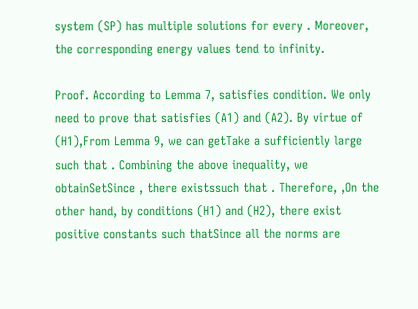system (SP) has multiple solutions for every . Moreover, the corresponding energy values tend to infinity.

Proof. According to Lemma 7, satisfies condition. We only need to prove that satisfies (A1) and (A2). By virtue of (H1),From Lemma 9, we can getTake a sufficiently large such that . Combining the above inequality, we obtainSetSince , there existssuch that . Therefore, ,On the other hand, by conditions (H1) and (H2), there exist positive constants such thatSince all the norms are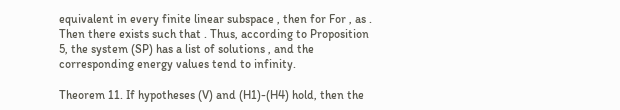equivalent in every finite linear subspace , then for For , as . Then there exists such that . Thus, according to Proposition 5, the system (SP) has a list of solutions , and the corresponding energy values tend to infinity.

Theorem 11. If hypotheses (V) and (H1)-(H4) hold, then the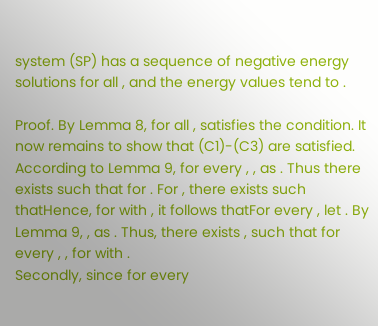system (SP) has a sequence of negative energy solutions for all , and the energy values tend to .

Proof. By Lemma 8, for all , satisfies the condition. It now remains to show that (C1)-(C3) are satisfied. According to Lemma 9, for every , , as . Thus there exists such that for . For , there exists such thatHence, for with , it follows thatFor every , let . By Lemma 9, , as . Thus, there exists , such that for every , , for with .
Secondly, since for every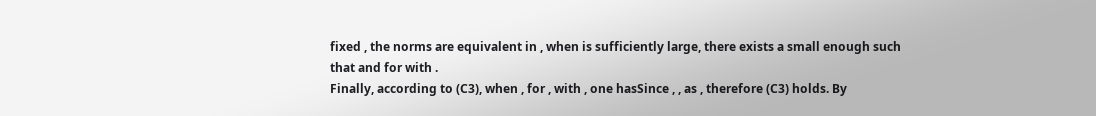fixed , the norms are equivalent in , when is sufficiently large, there exists a small enough such that and for with .
Finally, according to (C3), when , for , with , one hasSince , , as , therefore (C3) holds. By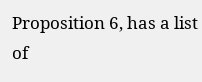Proposition 6, has a list of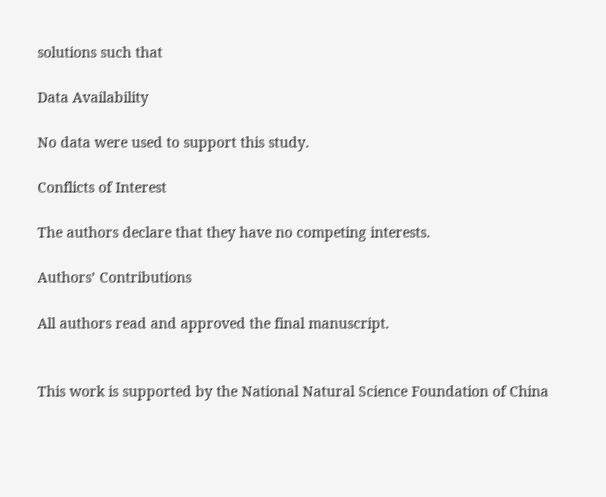solutions such that

Data Availability

No data were used to support this study.

Conflicts of Interest

The authors declare that they have no competing interests.

Authors’ Contributions

All authors read and approved the final manuscript.


This work is supported by the National Natural Science Foundation of China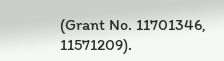(Grant No. 11701346, 11571209).